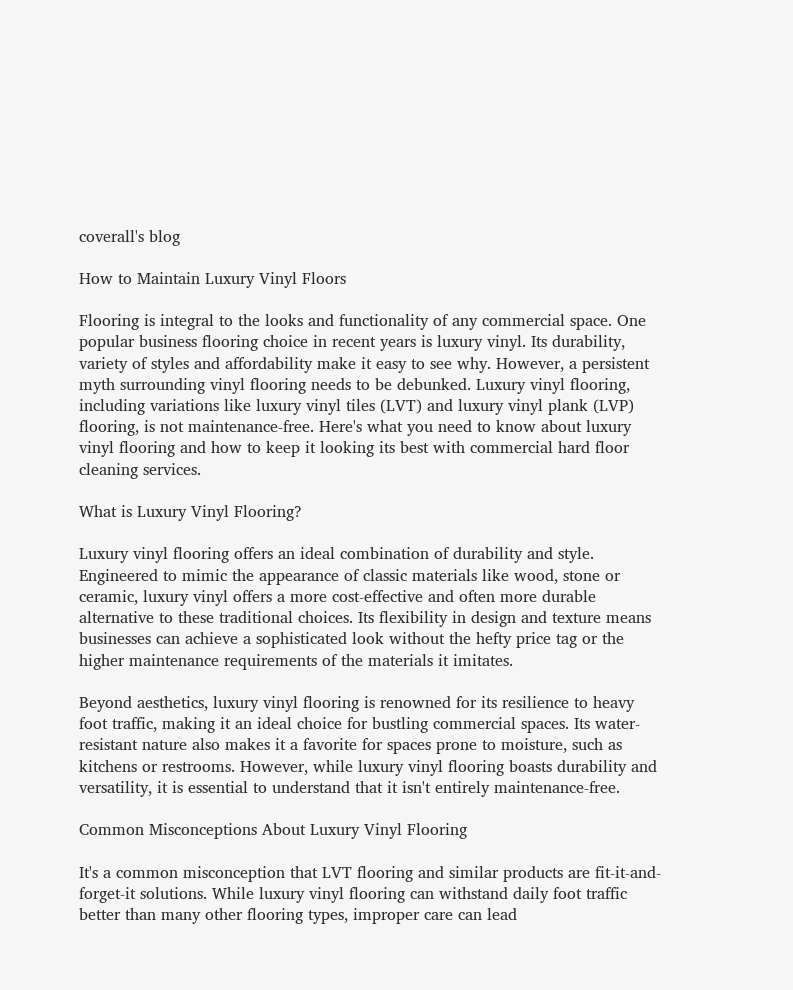coverall's blog

How to Maintain Luxury Vinyl Floors

Flooring is integral to the looks and functionality of any commercial space. One popular business flooring choice in recent years is luxury vinyl. Its durability, variety of styles and affordability make it easy to see why. However, a persistent myth surrounding vinyl flooring needs to be debunked. Luxury vinyl flooring, including variations like luxury vinyl tiles (LVT) and luxury vinyl plank (LVP) flooring, is not maintenance-free. Here's what you need to know about luxury vinyl flooring and how to keep it looking its best with commercial hard floor cleaning services.

What is Luxury Vinyl Flooring?

Luxury vinyl flooring offers an ideal combination of durability and style. Engineered to mimic the appearance of classic materials like wood, stone or ceramic, luxury vinyl offers a more cost-effective and often more durable alternative to these traditional choices. Its flexibility in design and texture means businesses can achieve a sophisticated look without the hefty price tag or the higher maintenance requirements of the materials it imitates.

Beyond aesthetics, luxury vinyl flooring is renowned for its resilience to heavy foot traffic, making it an ideal choice for bustling commercial spaces. Its water-resistant nature also makes it a favorite for spaces prone to moisture, such as kitchens or restrooms. However, while luxury vinyl flooring boasts durability and versatility, it is essential to understand that it isn't entirely maintenance-free.

Common Misconceptions About Luxury Vinyl Flooring

It's a common misconception that LVT flooring and similar products are fit-it-and-forget-it solutions. While luxury vinyl flooring can withstand daily foot traffic better than many other flooring types, improper care can lead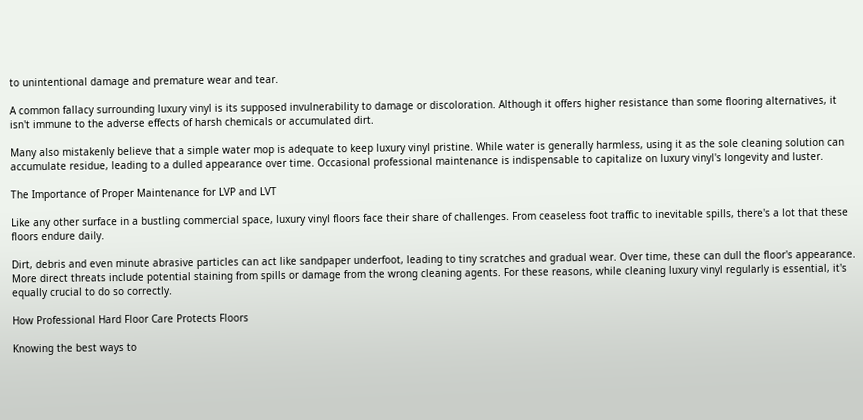to unintentional damage and premature wear and tear.

A common fallacy surrounding luxury vinyl is its supposed invulnerability to damage or discoloration. Although it offers higher resistance than some flooring alternatives, it isn't immune to the adverse effects of harsh chemicals or accumulated dirt.

Many also mistakenly believe that a simple water mop is adequate to keep luxury vinyl pristine. While water is generally harmless, using it as the sole cleaning solution can accumulate residue, leading to a dulled appearance over time. Occasional professional maintenance is indispensable to capitalize on luxury vinyl's longevity and luster.

The Importance of Proper Maintenance for LVP and LVT

Like any other surface in a bustling commercial space, luxury vinyl floors face their share of challenges. From ceaseless foot traffic to inevitable spills, there's a lot that these floors endure daily.

Dirt, debris and even minute abrasive particles can act like sandpaper underfoot, leading to tiny scratches and gradual wear. Over time, these can dull the floor's appearance. More direct threats include potential staining from spills or damage from the wrong cleaning agents. For these reasons, while cleaning luxury vinyl regularly is essential, it's equally crucial to do so correctly.

How Professional Hard Floor Care Protects Floors

Knowing the best ways to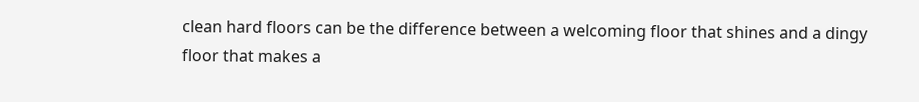clean hard floors can be the difference between a welcoming floor that shines and a dingy floor that makes a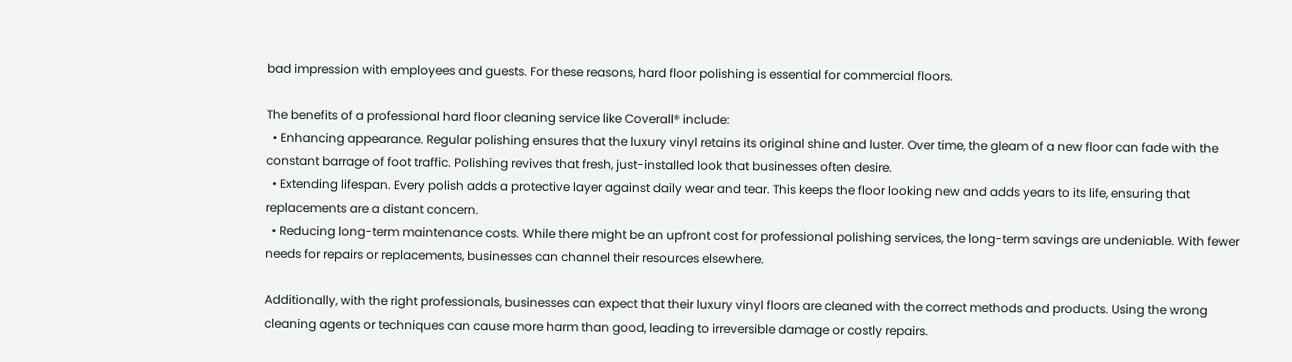bad impression with employees and guests. For these reasons, hard floor polishing is essential for commercial floors.

The benefits of a professional hard floor cleaning service like Coverall® include:
  • Enhancing appearance. Regular polishing ensures that the luxury vinyl retains its original shine and luster. Over time, the gleam of a new floor can fade with the constant barrage of foot traffic. Polishing revives that fresh, just-installed look that businesses often desire.
  • Extending lifespan. Every polish adds a protective layer against daily wear and tear. This keeps the floor looking new and adds years to its life, ensuring that replacements are a distant concern.
  • Reducing long-term maintenance costs. While there might be an upfront cost for professional polishing services, the long-term savings are undeniable. With fewer needs for repairs or replacements, businesses can channel their resources elsewhere.

Additionally, with the right professionals, businesses can expect that their luxury vinyl floors are cleaned with the correct methods and products. Using the wrong cleaning agents or techniques can cause more harm than good, leading to irreversible damage or costly repairs.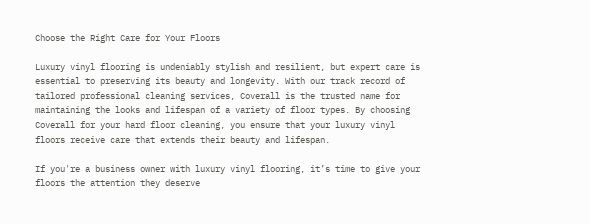Choose the Right Care for Your Floors

Luxury vinyl flooring is undeniably stylish and resilient, but expert care is essential to preserving its beauty and longevity. With our track record of tailored professional cleaning services, Coverall is the trusted name for maintaining the looks and lifespan of a variety of floor types. By choosing Coverall for your hard floor cleaning, you ensure that your luxury vinyl floors receive care that extends their beauty and lifespan.

If you're a business owner with luxury vinyl flooring, it’s time to give your floors the attention they deserve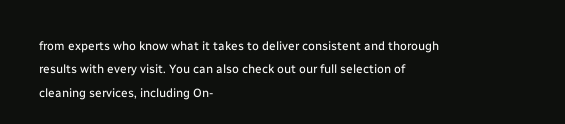from experts who know what it takes to deliver consistent and thorough results with every visit. You can also check out our full selection of cleaning services, including On-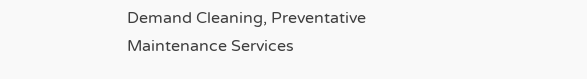Demand Cleaning, Preventative Maintenance Services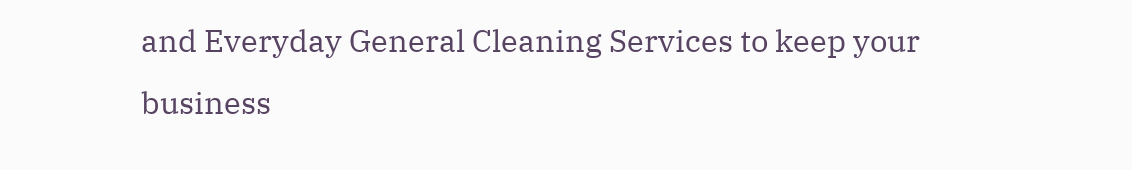and Everyday General Cleaning Services to keep your business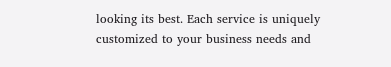looking its best. Each service is uniquely customized to your business needs and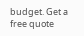budget. Get a free quote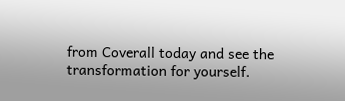from Coverall today and see the transformation for yourself.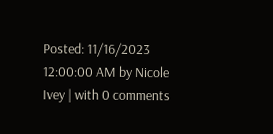Posted: 11/16/2023 12:00:00 AM by Nicole Ivey | with 0 comments